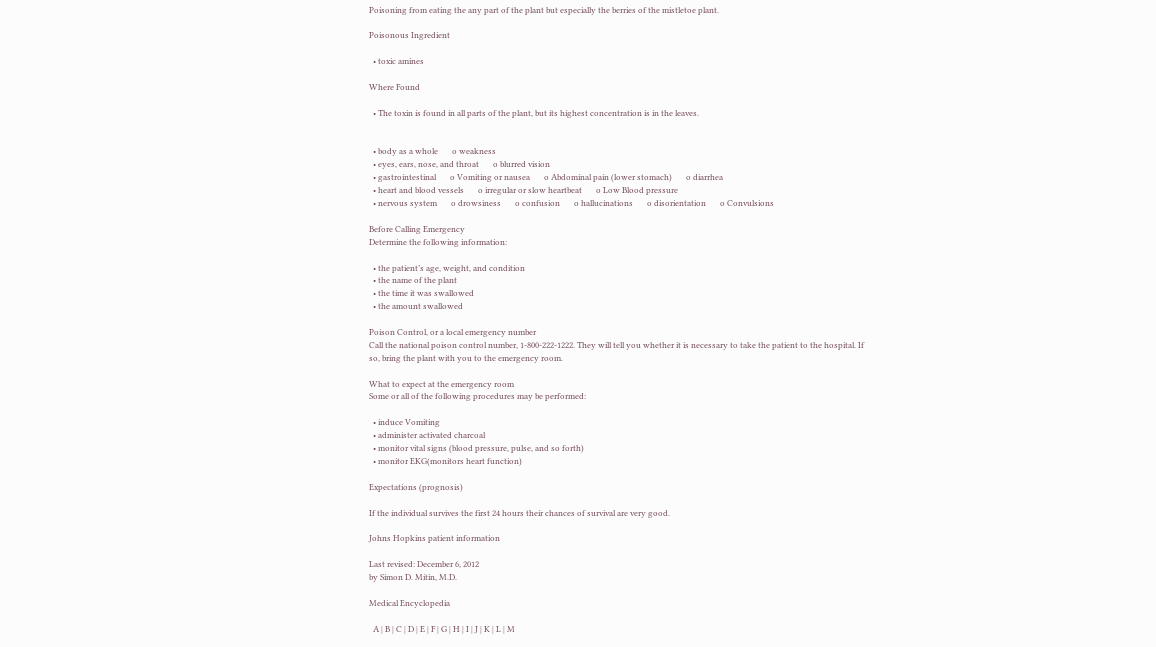Poisoning from eating the any part of the plant but especially the berries of the mistletoe plant.

Poisonous Ingredient

  • toxic amines

Where Found

  • The toxin is found in all parts of the plant, but its highest concentration is in the leaves.


  • body as a whole       o weakness
  • eyes, ears, nose, and throat       o blurred vision
  • gastrointestinal       o Vomiting or nausea       o Abdominal pain (lower stomach)       o diarrhea
  • heart and blood vessels       o irregular or slow heartbeat       o Low Blood pressure
  • nervous system       o drowsiness       o confusion       o hallucinations       o disorientation       o Convulsions

Before Calling Emergency
Determine the following information:

  • the patient’s age, weight, and condition
  • the name of the plant
  • the time it was swallowed
  • the amount swallowed

Poison Control, or a local emergency number
Call the national poison control number, 1-800-222-1222. They will tell you whether it is necessary to take the patient to the hospital. If so, bring the plant with you to the emergency room.

What to expect at the emergency room
Some or all of the following procedures may be performed:

  • induce Vomiting
  • administer activated charcoal
  • monitor vital signs (blood pressure, pulse, and so forth)
  • monitor EKG(monitors heart function)

Expectations (prognosis)

If the individual survives the first 24 hours their chances of survival are very good.

Johns Hopkins patient information

Last revised: December 6, 2012
by Simon D. Mitin, M.D.

Medical Encyclopedia

  A | B | C | D | E | F | G | H | I | J | K | L | M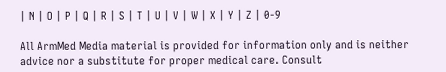| N | O | P | Q | R | S | T | U | V | W | X | Y | Z | 0-9

All ArmMed Media material is provided for information only and is neither advice nor a substitute for proper medical care. Consult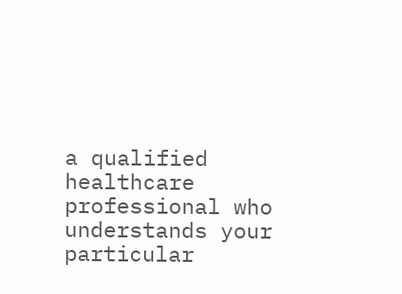a qualified healthcare professional who understands your particular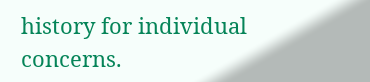history for individual concerns.